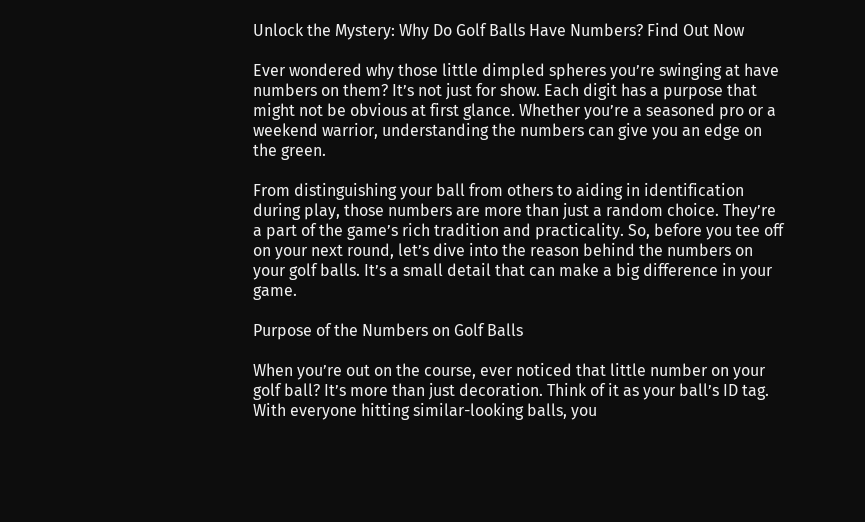Unlock the Mystery: Why Do Golf Balls Have Numbers? Find Out Now

Ever wondered why those little dimpled spheres you’re swinging at have numbers on them? It’s not just for show. Each digit has a purpose that might not be obvious at first glance. Whether you’re a seasoned pro or a weekend warrior, understanding the numbers can give you an edge on the green.

From distinguishing your ball from others to aiding in identification during play, those numbers are more than just a random choice. They’re a part of the game’s rich tradition and practicality. So, before you tee off on your next round, let’s dive into the reason behind the numbers on your golf balls. It’s a small detail that can make a big difference in your game.

Purpose of the Numbers on Golf Balls

When you’re out on the course, ever noticed that little number on your golf ball? It’s more than just decoration. Think of it as your ball’s ID tag. With everyone hitting similar-looking balls, you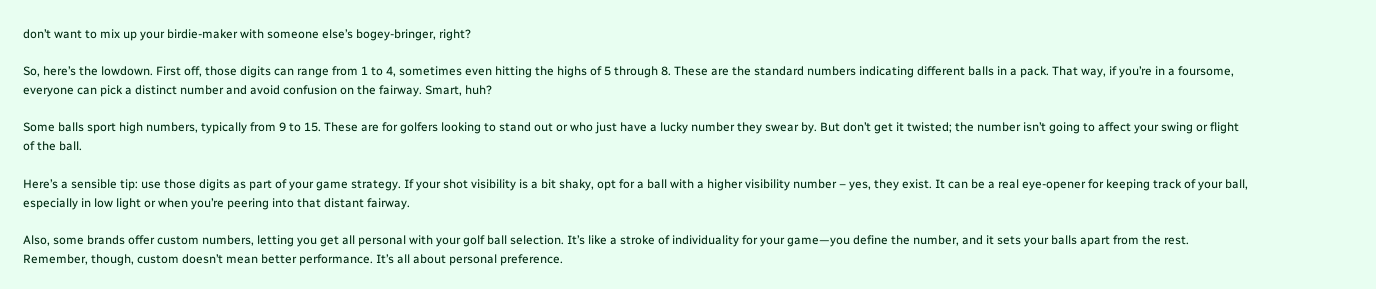don’t want to mix up your birdie-maker with someone else’s bogey-bringer, right?

So, here’s the lowdown. First off, those digits can range from 1 to 4, sometimes even hitting the highs of 5 through 8. These are the standard numbers indicating different balls in a pack. That way, if you’re in a foursome, everyone can pick a distinct number and avoid confusion on the fairway. Smart, huh?

Some balls sport high numbers, typically from 9 to 15. These are for golfers looking to stand out or who just have a lucky number they swear by. But don’t get it twisted; the number isn’t going to affect your swing or flight of the ball.

Here’s a sensible tip: use those digits as part of your game strategy. If your shot visibility is a bit shaky, opt for a ball with a higher visibility number – yes, they exist. It can be a real eye-opener for keeping track of your ball, especially in low light or when you’re peering into that distant fairway.

Also, some brands offer custom numbers, letting you get all personal with your golf ball selection. It’s like a stroke of individuality for your game—you define the number, and it sets your balls apart from the rest. Remember, though, custom doesn’t mean better performance. It’s all about personal preference.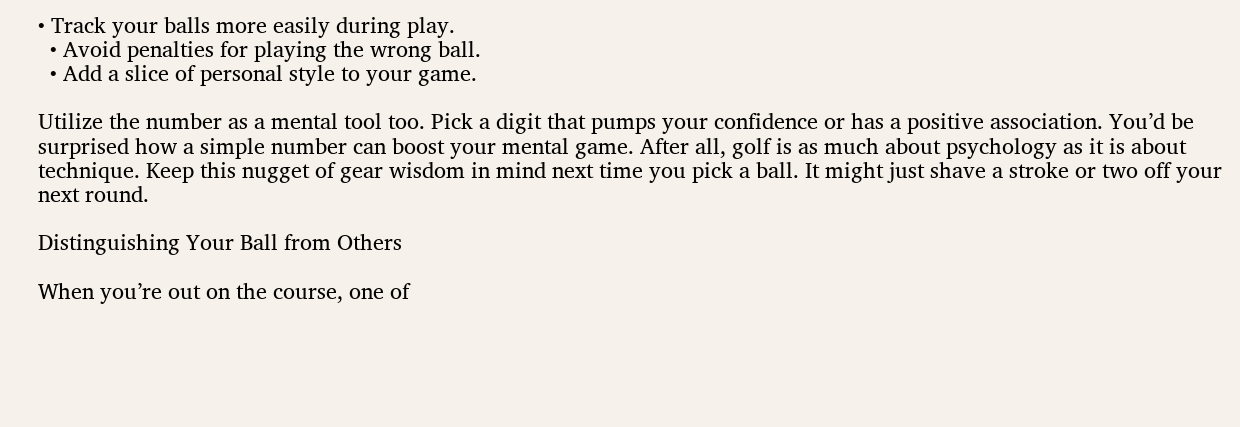• Track your balls more easily during play.
  • Avoid penalties for playing the wrong ball.
  • Add a slice of personal style to your game.

Utilize the number as a mental tool too. Pick a digit that pumps your confidence or has a positive association. You’d be surprised how a simple number can boost your mental game. After all, golf is as much about psychology as it is about technique. Keep this nugget of gear wisdom in mind next time you pick a ball. It might just shave a stroke or two off your next round.

Distinguishing Your Ball from Others

When you’re out on the course, one of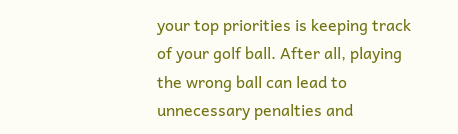your top priorities is keeping track of your golf ball. After all, playing the wrong ball can lead to unnecessary penalties and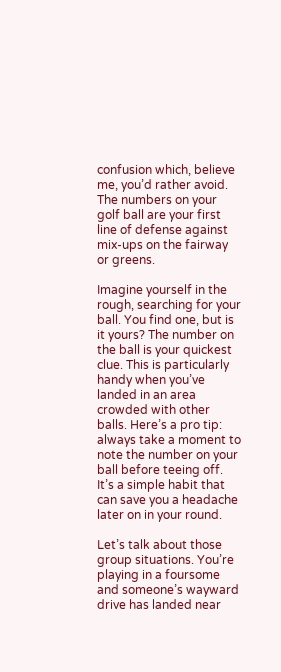confusion which, believe me, you’d rather avoid. The numbers on your golf ball are your first line of defense against mix-ups on the fairway or greens.

Imagine yourself in the rough, searching for your ball. You find one, but is it yours? The number on the ball is your quickest clue. This is particularly handy when you’ve landed in an area crowded with other balls. Here’s a pro tip: always take a moment to note the number on your ball before teeing off. It’s a simple habit that can save you a headache later on in your round.

Let’s talk about those group situations. You’re playing in a foursome and someone’s wayward drive has landed near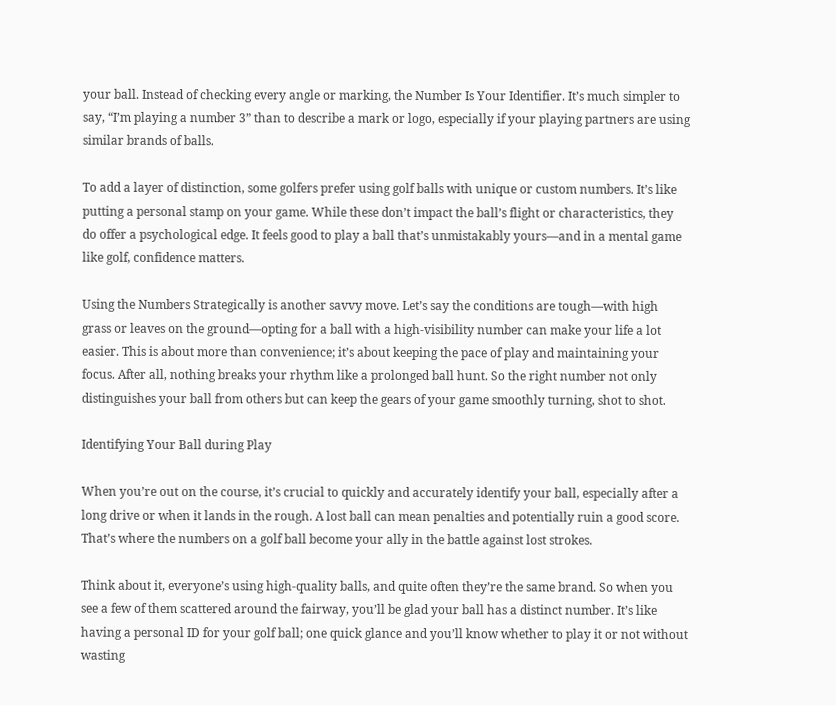your ball. Instead of checking every angle or marking, the Number Is Your Identifier. It’s much simpler to say, “I’m playing a number 3” than to describe a mark or logo, especially if your playing partners are using similar brands of balls.

To add a layer of distinction, some golfers prefer using golf balls with unique or custom numbers. It’s like putting a personal stamp on your game. While these don’t impact the ball’s flight or characteristics, they do offer a psychological edge. It feels good to play a ball that’s unmistakably yours—and in a mental game like golf, confidence matters.

Using the Numbers Strategically is another savvy move. Let’s say the conditions are tough—with high grass or leaves on the ground—opting for a ball with a high-visibility number can make your life a lot easier. This is about more than convenience; it’s about keeping the pace of play and maintaining your focus. After all, nothing breaks your rhythm like a prolonged ball hunt. So the right number not only distinguishes your ball from others but can keep the gears of your game smoothly turning, shot to shot.

Identifying Your Ball during Play

When you’re out on the course, it’s crucial to quickly and accurately identify your ball, especially after a long drive or when it lands in the rough. A lost ball can mean penalties and potentially ruin a good score. That’s where the numbers on a golf ball become your ally in the battle against lost strokes.

Think about it, everyone’s using high-quality balls, and quite often they’re the same brand. So when you see a few of them scattered around the fairway, you’ll be glad your ball has a distinct number. It’s like having a personal ID for your golf ball; one quick glance and you’ll know whether to play it or not without wasting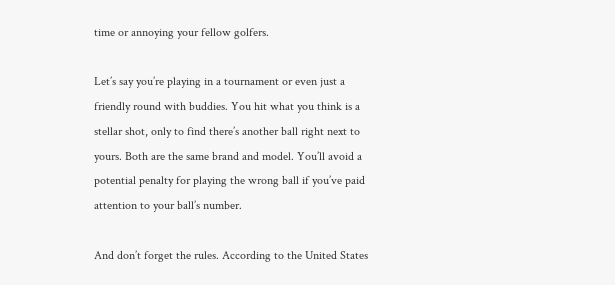time or annoying your fellow golfers.

Let’s say you’re playing in a tournament or even just a friendly round with buddies. You hit what you think is a stellar shot, only to find there’s another ball right next to yours. Both are the same brand and model. You’ll avoid a potential penalty for playing the wrong ball if you’ve paid attention to your ball’s number.

And don’t forget the rules. According to the United States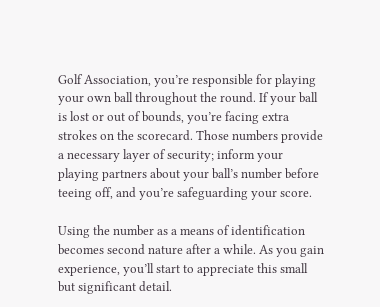Golf Association, you’re responsible for playing your own ball throughout the round. If your ball is lost or out of bounds, you’re facing extra strokes on the scorecard. Those numbers provide a necessary layer of security; inform your playing partners about your ball’s number before teeing off, and you’re safeguarding your score.

Using the number as a means of identification becomes second nature after a while. As you gain experience, you’ll start to appreciate this small but significant detail.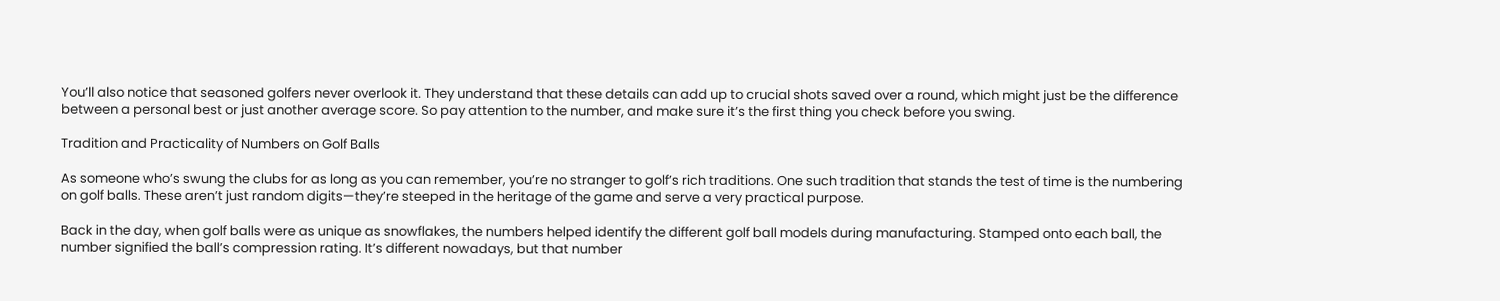You’ll also notice that seasoned golfers never overlook it. They understand that these details can add up to crucial shots saved over a round, which might just be the difference between a personal best or just another average score. So pay attention to the number, and make sure it’s the first thing you check before you swing.

Tradition and Practicality of Numbers on Golf Balls

As someone who’s swung the clubs for as long as you can remember, you’re no stranger to golf’s rich traditions. One such tradition that stands the test of time is the numbering on golf balls. These aren’t just random digits—they’re steeped in the heritage of the game and serve a very practical purpose.

Back in the day, when golf balls were as unique as snowflakes, the numbers helped identify the different golf ball models during manufacturing. Stamped onto each ball, the number signified the ball’s compression rating. It’s different nowadays, but that number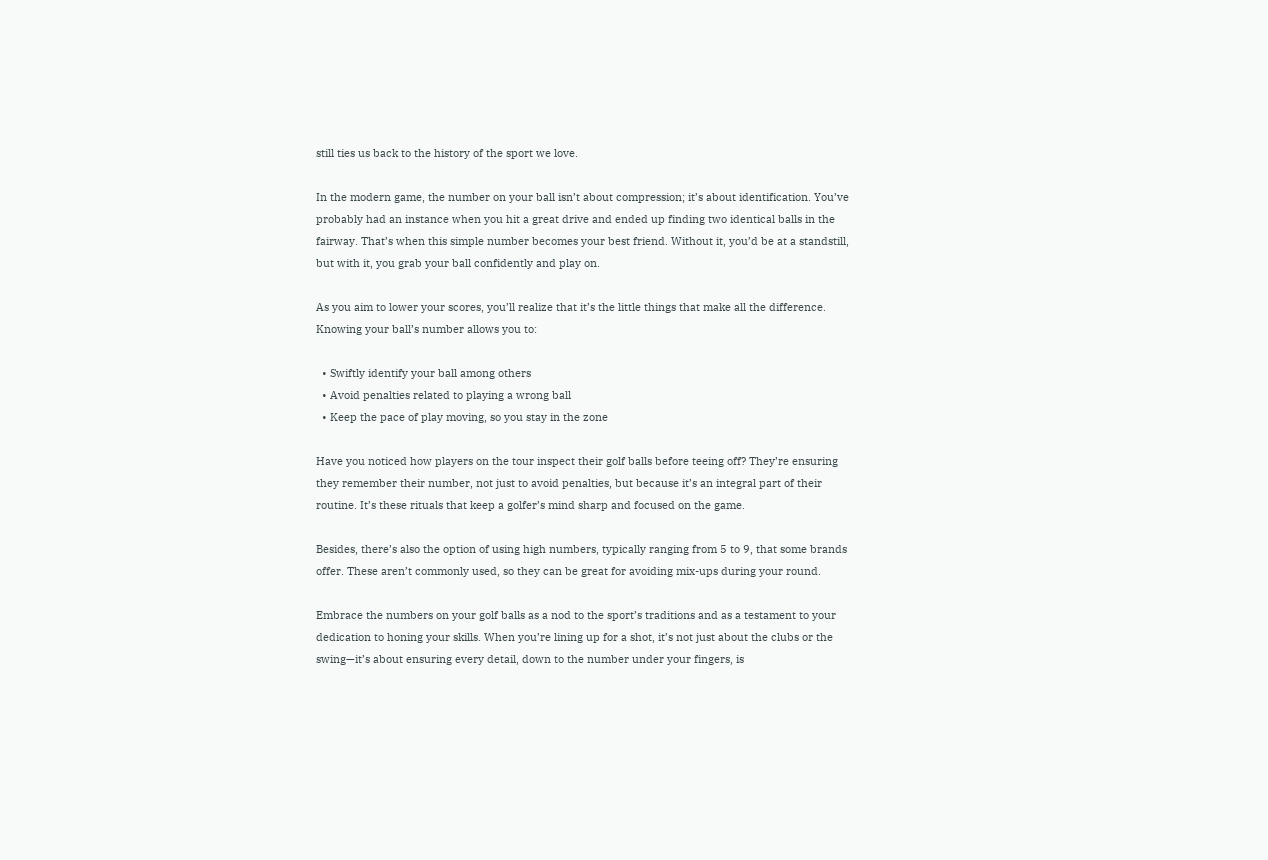still ties us back to the history of the sport we love.

In the modern game, the number on your ball isn’t about compression; it’s about identification. You’ve probably had an instance when you hit a great drive and ended up finding two identical balls in the fairway. That’s when this simple number becomes your best friend. Without it, you’d be at a standstill, but with it, you grab your ball confidently and play on.

As you aim to lower your scores, you’ll realize that it’s the little things that make all the difference. Knowing your ball’s number allows you to:

  • Swiftly identify your ball among others
  • Avoid penalties related to playing a wrong ball
  • Keep the pace of play moving, so you stay in the zone

Have you noticed how players on the tour inspect their golf balls before teeing off? They’re ensuring they remember their number, not just to avoid penalties, but because it’s an integral part of their routine. It’s these rituals that keep a golfer’s mind sharp and focused on the game.

Besides, there’s also the option of using high numbers, typically ranging from 5 to 9, that some brands offer. These aren’t commonly used, so they can be great for avoiding mix-ups during your round.

Embrace the numbers on your golf balls as a nod to the sport’s traditions and as a testament to your dedication to honing your skills. When you’re lining up for a shot, it’s not just about the clubs or the swing—it’s about ensuring every detail, down to the number under your fingers, is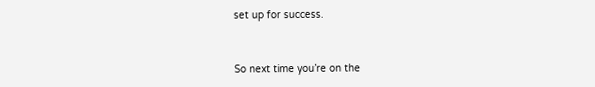set up for success.


So next time you’re on the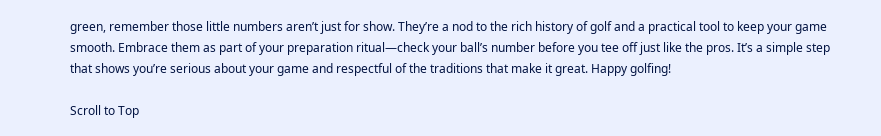green, remember those little numbers aren’t just for show. They’re a nod to the rich history of golf and a practical tool to keep your game smooth. Embrace them as part of your preparation ritual—check your ball’s number before you tee off just like the pros. It’s a simple step that shows you’re serious about your game and respectful of the traditions that make it great. Happy golfing!

Scroll to Top